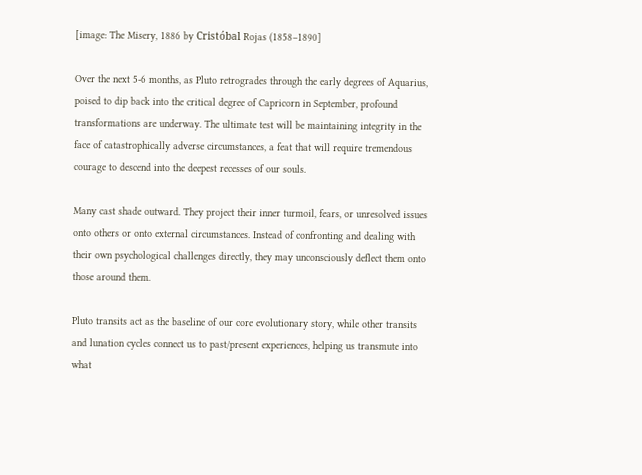[image: The Misery, 1886 by Cristóbal Rojas (1858–1890]

Over the next 5-6 months, as Pluto retrogrades through the early degrees of Aquarius, poised to dip back into the critical degree of Capricorn in September, profound transformations are underway. The ultimate test will be maintaining integrity in the face of catastrophically adverse circumstances, a feat that will require tremendous courage to descend into the deepest recesses of our souls.

Many cast shade outward. They project their inner turmoil, fears, or unresolved issues onto others or onto external circumstances. Instead of confronting and dealing with their own psychological challenges directly, they may unconsciously deflect them onto those around them.

Pluto transits act as the baseline of our core evolutionary story, while other transits and lunation cycles connect us to past/present experiences, helping us transmute into what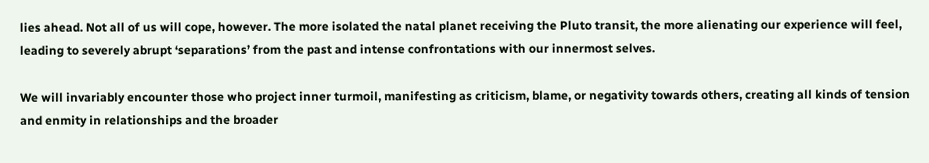lies ahead. Not all of us will cope, however. The more isolated the natal planet receiving the Pluto transit, the more alienating our experience will feel, leading to severely abrupt ‘separations’ from the past and intense confrontations with our innermost selves.

We will invariably encounter those who project inner turmoil, manifesting as criticism, blame, or negativity towards others, creating all kinds of tension and enmity in relationships and the broader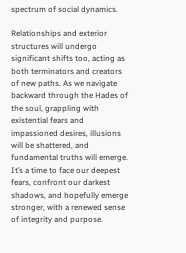spectrum of social dynamics.

Relationships and exterior structures will undergo significant shifts too, acting as both terminators and creators of new paths. As we navigate backward through the Hades of the soul, grappling with existential fears and impassioned desires, illusions will be shattered, and fundamental truths will emerge. It’s a time to face our deepest fears, confront our darkest shadows, and hopefully emerge stronger, with a renewed sense of integrity and purpose.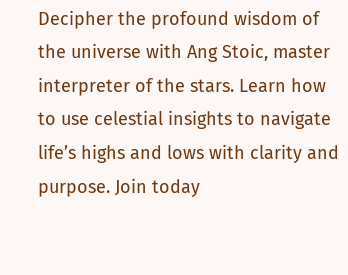Decipher the profound wisdom of the universe with Ang Stoic, master interpreter of the stars. Learn how to use celestial insights to navigate life’s highs and lows with clarity and purpose. Join today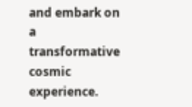and embark on a transformative cosmic experience.